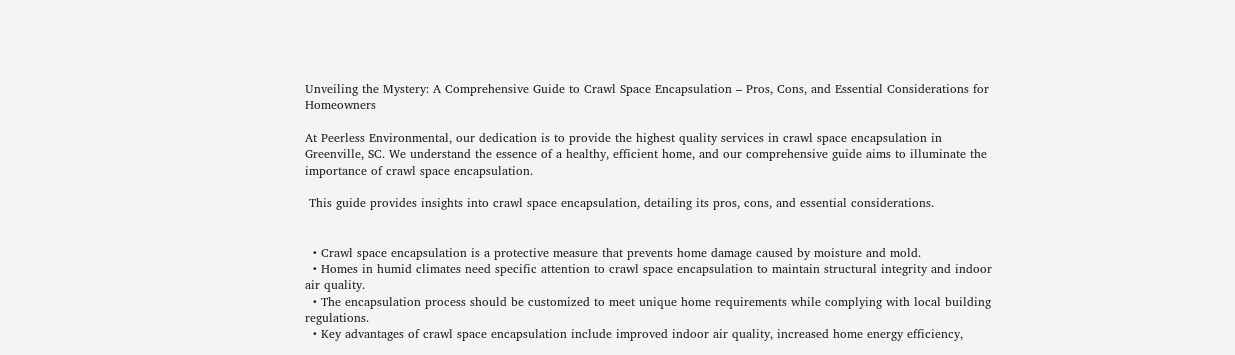Unveiling the Mystery: A Comprehensive Guide to Crawl Space Encapsulation – Pros, Cons, and Essential Considerations for Homeowners

At Peerless Environmental, our dedication is to provide the highest quality services in crawl space encapsulation in Greenville, SC. We understand the essence of a healthy, efficient home, and our comprehensive guide aims to illuminate the importance of crawl space encapsulation.

 This guide provides insights into crawl space encapsulation, detailing its pros, cons, and essential considerations.


  • Crawl space encapsulation is a protective measure that prevents home damage caused by moisture and mold.
  • Homes in humid climates need specific attention to crawl space encapsulation to maintain structural integrity and indoor air quality.
  • The encapsulation process should be customized to meet unique home requirements while complying with local building regulations.
  • Key advantages of crawl space encapsulation include improved indoor air quality, increased home energy efficiency,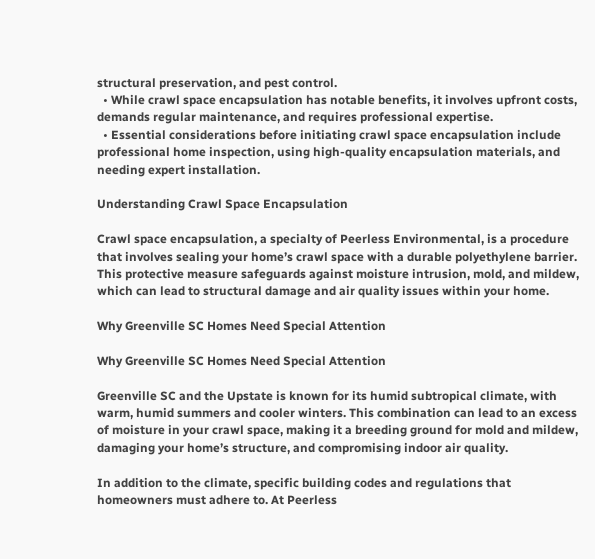structural preservation, and pest control.
  • While crawl space encapsulation has notable benefits, it involves upfront costs, demands regular maintenance, and requires professional expertise.
  • Essential considerations before initiating crawl space encapsulation include professional home inspection, using high-quality encapsulation materials, and needing expert installation.

Understanding Crawl Space Encapsulation

Crawl space encapsulation, a specialty of Peerless Environmental, is a procedure that involves sealing your home’s crawl space with a durable polyethylene barrier. This protective measure safeguards against moisture intrusion, mold, and mildew, which can lead to structural damage and air quality issues within your home.

Why Greenville SC Homes Need Special Attention

Why Greenville SC Homes Need Special Attention

Greenville SC and the Upstate is known for its humid subtropical climate, with warm, humid summers and cooler winters. This combination can lead to an excess of moisture in your crawl space, making it a breeding ground for mold and mildew, damaging your home’s structure, and compromising indoor air quality.

In addition to the climate, specific building codes and regulations that homeowners must adhere to. At Peerless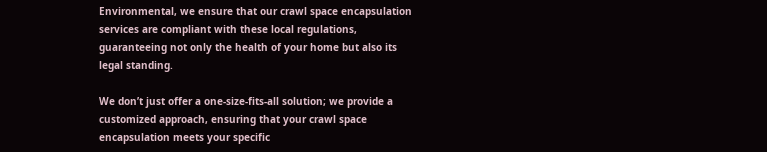Environmental, we ensure that our crawl space encapsulation services are compliant with these local regulations, guaranteeing not only the health of your home but also its legal standing.

We don’t just offer a one-size-fits-all solution; we provide a customized approach, ensuring that your crawl space encapsulation meets your specific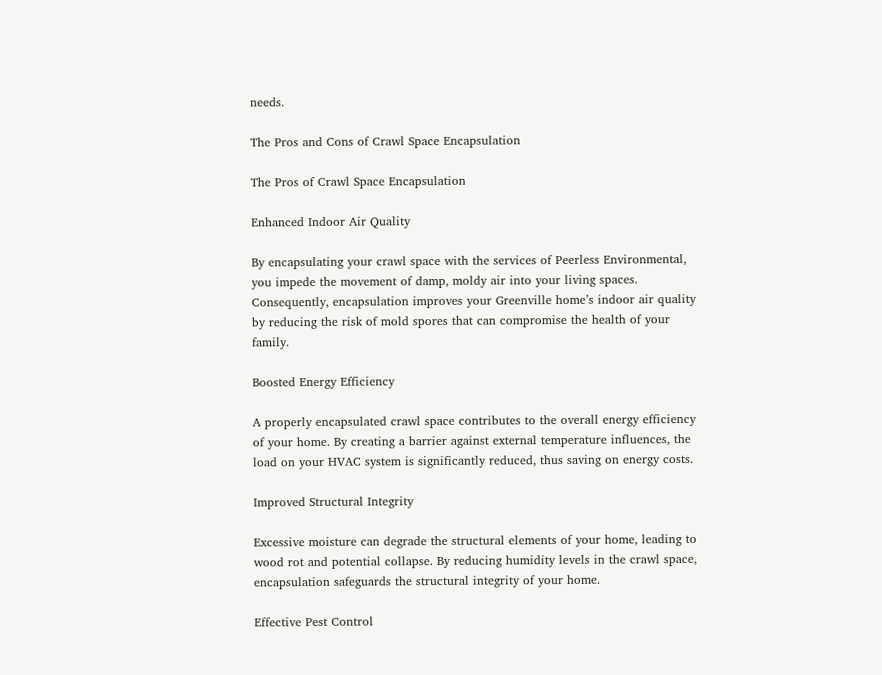needs.

The Pros and Cons of Crawl Space Encapsulation

The Pros of Crawl Space Encapsulation

Enhanced Indoor Air Quality

By encapsulating your crawl space with the services of Peerless Environmental, you impede the movement of damp, moldy air into your living spaces. Consequently, encapsulation improves your Greenville home’s indoor air quality by reducing the risk of mold spores that can compromise the health of your family.

Boosted Energy Efficiency

A properly encapsulated crawl space contributes to the overall energy efficiency of your home. By creating a barrier against external temperature influences, the load on your HVAC system is significantly reduced, thus saving on energy costs.

Improved Structural Integrity

Excessive moisture can degrade the structural elements of your home, leading to wood rot and potential collapse. By reducing humidity levels in the crawl space, encapsulation safeguards the structural integrity of your home.

Effective Pest Control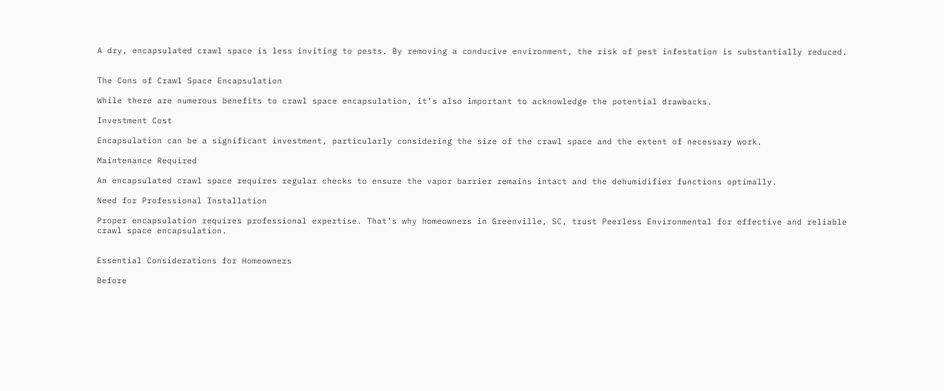A dry, encapsulated crawl space is less inviting to pests. By removing a conducive environment, the risk of pest infestation is substantially reduced.


The Cons of Crawl Space Encapsulation

While there are numerous benefits to crawl space encapsulation, it’s also important to acknowledge the potential drawbacks.

Investment Cost

Encapsulation can be a significant investment, particularly considering the size of the crawl space and the extent of necessary work.

Maintenance Required

An encapsulated crawl space requires regular checks to ensure the vapor barrier remains intact and the dehumidifier functions optimally.

Need for Professional Installation

Proper encapsulation requires professional expertise. That’s why homeowners in Greenville, SC, trust Peerless Environmental for effective and reliable crawl space encapsulation.


Essential Considerations for Homeowners

Before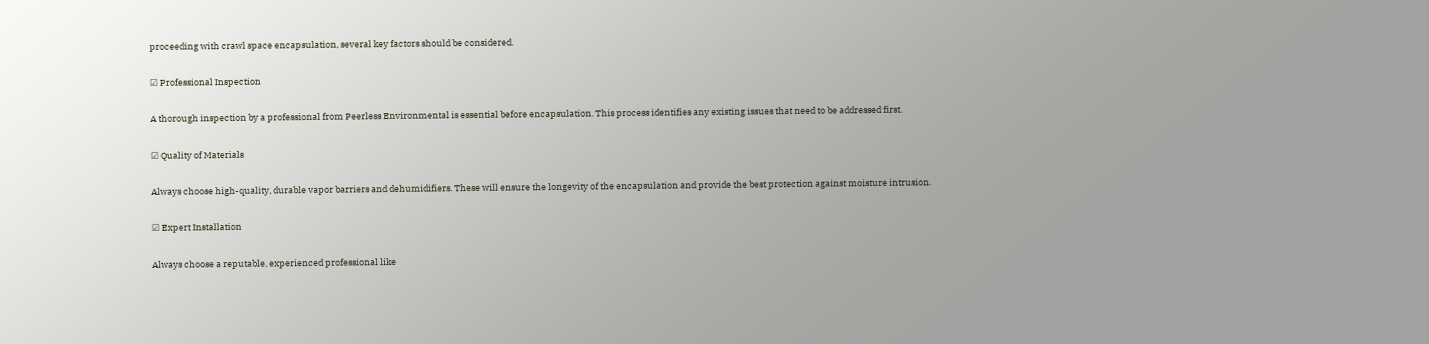proceeding with crawl space encapsulation, several key factors should be considered.

☑ Professional Inspection

A thorough inspection by a professional from Peerless Environmental is essential before encapsulation. This process identifies any existing issues that need to be addressed first.

☑ Quality of Materials

Always choose high-quality, durable vapor barriers and dehumidifiers. These will ensure the longevity of the encapsulation and provide the best protection against moisture intrusion.

☑ Expert Installation

Always choose a reputable, experienced professional like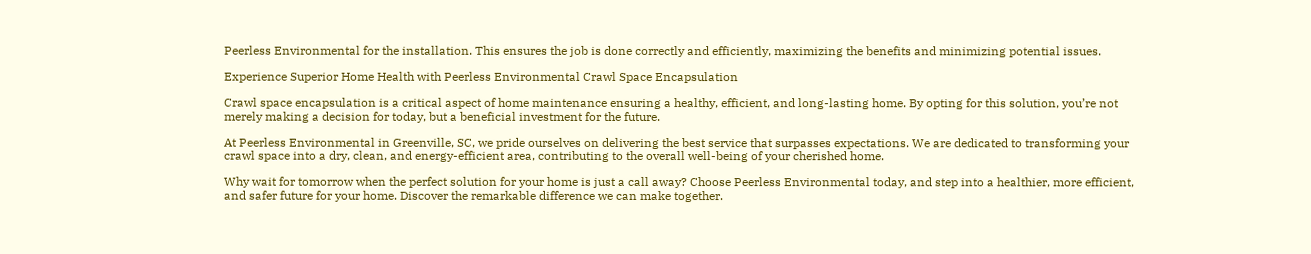Peerless Environmental for the installation. This ensures the job is done correctly and efficiently, maximizing the benefits and minimizing potential issues.

Experience Superior Home Health with Peerless Environmental Crawl Space Encapsulation

Crawl space encapsulation is a critical aspect of home maintenance ensuring a healthy, efficient, and long-lasting home. By opting for this solution, you’re not merely making a decision for today, but a beneficial investment for the future.

At Peerless Environmental in Greenville, SC, we pride ourselves on delivering the best service that surpasses expectations. We are dedicated to transforming your crawl space into a dry, clean, and energy-efficient area, contributing to the overall well-being of your cherished home.

Why wait for tomorrow when the perfect solution for your home is just a call away? Choose Peerless Environmental today, and step into a healthier, more efficient, and safer future for your home. Discover the remarkable difference we can make together.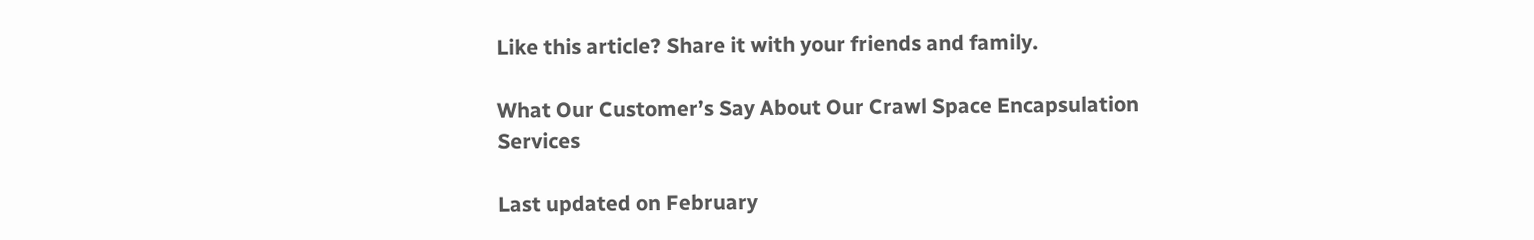Like this article? Share it with your friends and family.

What Our Customer’s Say About Our Crawl Space Encapsulation Services

Last updated on February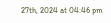27th, 2024 at 04:46 pm